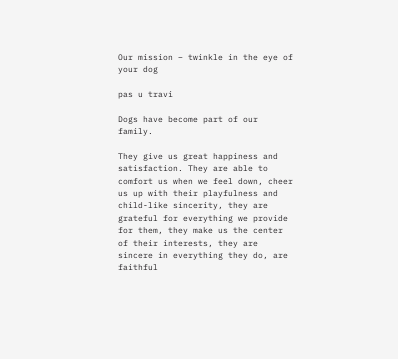Our mission – twinkle in the eye of your dog

pas u travi

Dogs have become part of our family.

They give us great happiness and satisfaction. They are able to comfort us when we feel down, cheer us up with their playfulness and child-like sincerity, they are grateful for everything we provide for them, they make us the center of their interests, they are sincere in everything they do, are faithful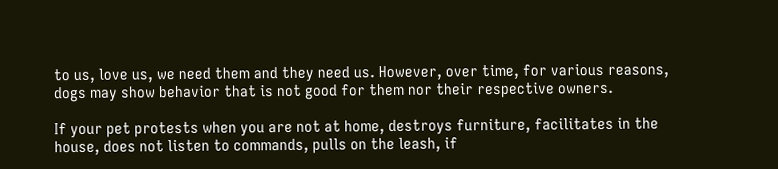to us, love us, we need them and they need us. However, over time, for various reasons, dogs may show behavior that is not good for them nor their respective owners.

If your pet protests when you are not at home, destroys furniture, facilitates in the house, does not listen to commands, pulls on the leash, if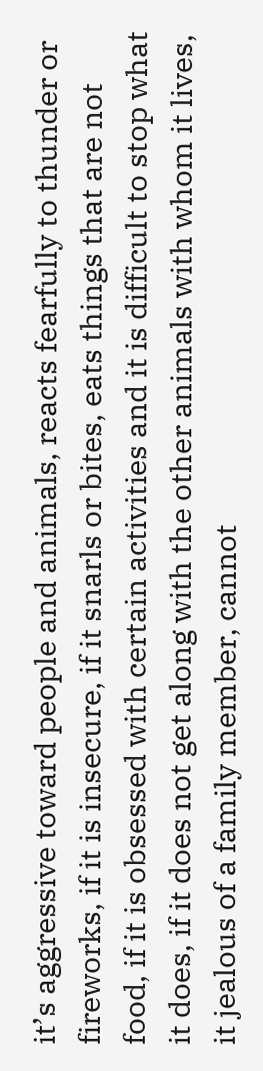it’s aggressive toward people and animals, reacts fearfully to thunder or fireworks, if it is insecure, if it snarls or bites, eats things that are not food, if it is obsessed with certain activities and it is difficult to stop what it does, if it does not get along with the other animals with whom it lives, it jealous of a family member, cannot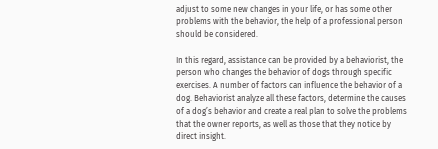adjust to some new changes in your life, or has some other problems with the behavior, the help of a professional person should be considered.

In this regard, assistance can be provided by a behaviorist, the person who changes the behavior of dogs through specific exercises. A number of factors can influence the behavior of a dog. Behaviorist analyze all these factors, determine the causes of a dog’s behavior and create a real plan to solve the problems that the owner reports, as well as those that they notice by direct insight.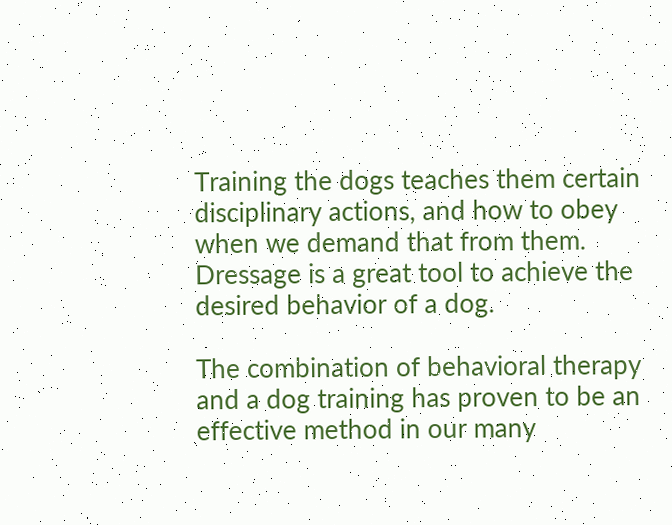Training the dogs teaches them certain disciplinary actions, and how to obey when we demand that from them. Dressage is a great tool to achieve the desired behavior of a dog.

The combination of behavioral therapy and a dog training has proven to be an effective method in our many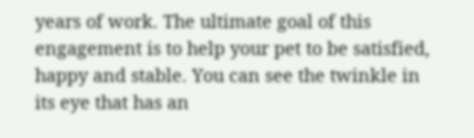years of work. The ultimate goal of this engagement is to help your pet to be satisfied, happy and stable. You can see the twinkle in its eye that has an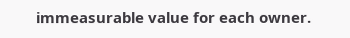immeasurable value for each owner.